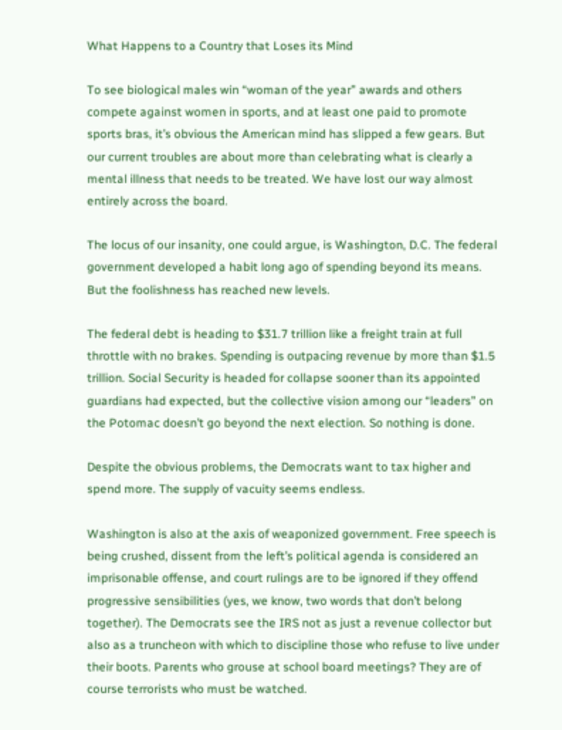What Happens to a Country that Loses its Mind

To see biological males win “woman of the year” awards and others compete against women in sports, and at least one paid to promote sports bras, it’s obvious the American mind has slipped a few gears. But our current troubles are about more than celebrating what is clearly a mental illness that needs to be treated. We have lost our way almost entirely across the board.

The locus of our insanity, one could argue, is Washington, D.C. The federal government developed a habit long ago of spending beyond its means. But the foolishness has reached new levels.

The federal debt is heading to $31.7 trillion like a freight train at full throttle with no brakes. Spending is outpacing revenue by more than $1.5 trillion. Social Security is headed for collapse sooner than its appointed guardians had expected, but the collective vision among our “leaders” on the Potomac doesn’t go beyond the next election. So nothing is done.

Despite the obvious problems, the Democrats want to tax higher and spend more. The supply of vacuity seems endless.

Washington is also at the axis of weaponized government. Free speech is being crushed, dissent from the left’s political agenda is considered an imprisonable offense, and court rulings are to be ignored if they offend progressive sensibilities (yes, we know, two words that don’t belong together). The Democrats see the IRS not as just a revenue collector but also as a truncheon with which to discipline those who refuse to live under their boots. Parents who grouse at school board meetings? They are of course terrorists who must be watched.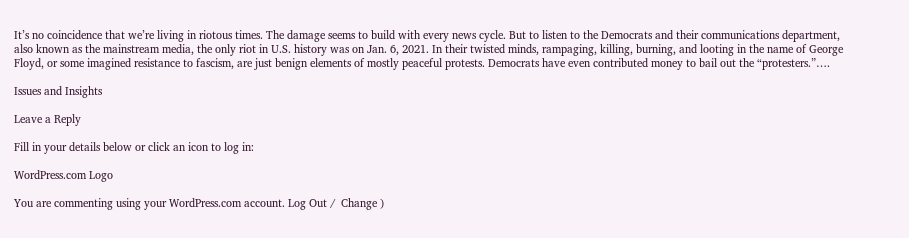It’s no coincidence that we’re living in riotous times. The damage seems to build with every news cycle. But to listen to the Democrats and their communications department, also known as the mainstream media, the only riot in U.S. history was on Jan. 6, 2021. In their twisted minds, rampaging, killing, burning, and looting in the name of George Floyd, or some imagined resistance to fascism, are just benign elements of mostly peaceful protests. Democrats have even contributed money to bail out the “protesters.”….

Issues and Insights

Leave a Reply

Fill in your details below or click an icon to log in:

WordPress.com Logo

You are commenting using your WordPress.com account. Log Out /  Change )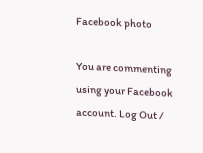Facebook photo

You are commenting using your Facebook account. Log Out /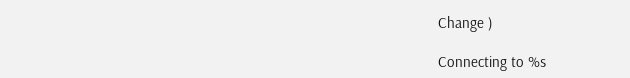Change )

Connecting to %s